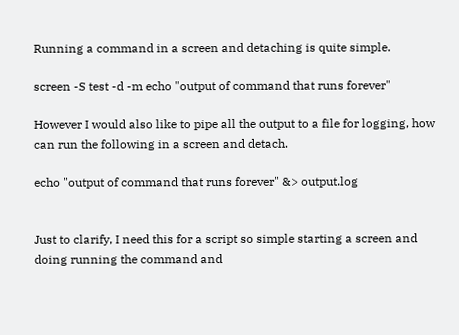Running a command in a screen and detaching is quite simple.

screen -S test -d -m echo "output of command that runs forever"

However I would also like to pipe all the output to a file for logging, how can run the following in a screen and detach.

echo "output of command that runs forever" &> output.log


Just to clarify, I need this for a script so simple starting a screen and doing running the command and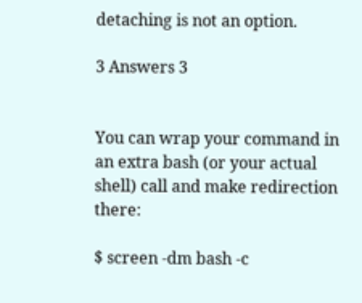detaching is not an option.

3 Answers 3


You can wrap your command in an extra bash (or your actual shell) call and make redirection there:

$ screen -dm bash -c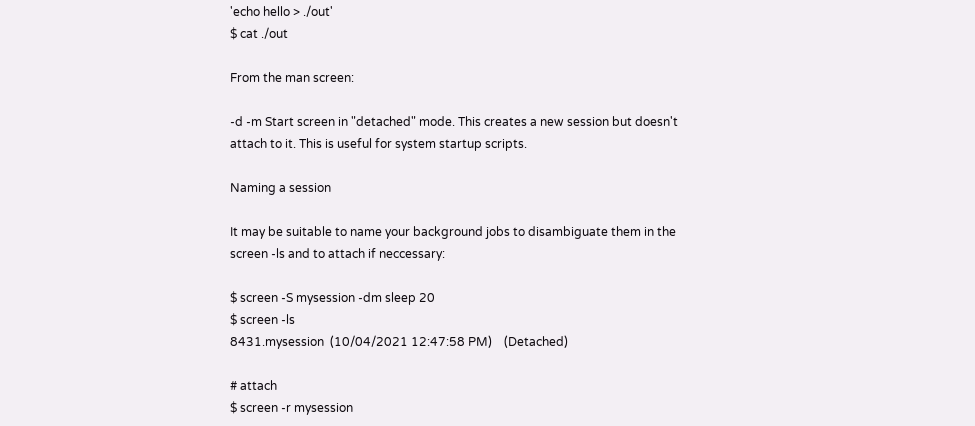'echo hello > ./out'
$ cat ./out

From the man screen:

-d -m Start screen in "detached" mode. This creates a new session but doesn't attach to it. This is useful for system startup scripts.

Naming a session

It may be suitable to name your background jobs to disambiguate them in the screen -ls and to attach if neccessary:

$ screen -S mysession -dm sleep 20
$ screen -ls
8431.mysession  (10/04/2021 12:47:58 PM)    (Detached)

# attach
$ screen -r mysession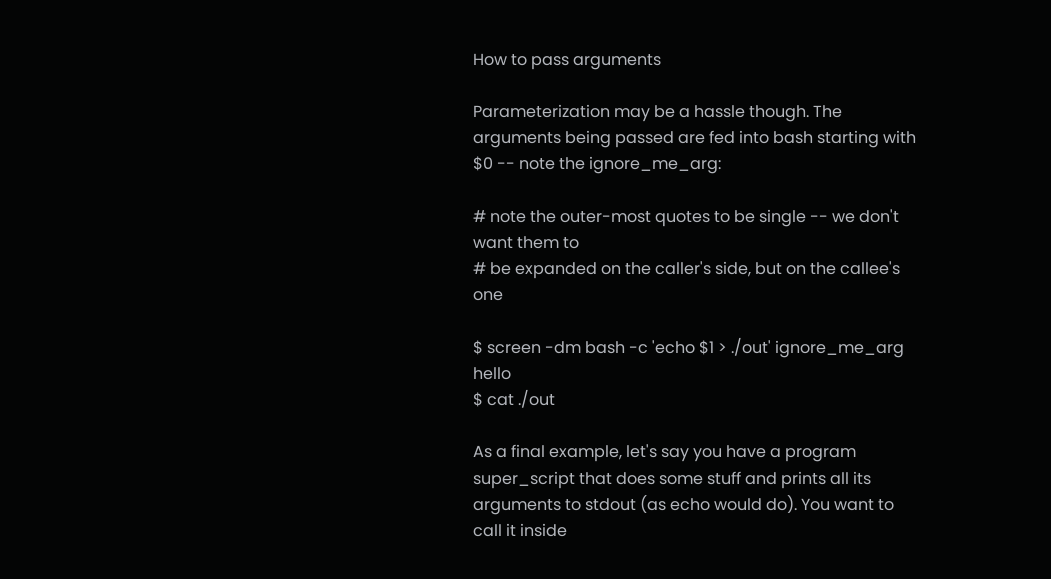How to pass arguments

Parameterization may be a hassle though. The arguments being passed are fed into bash starting with $0 -- note the ignore_me_arg:

# note the outer-most quotes to be single -- we don't want them to
# be expanded on the caller's side, but on the callee's one

$ screen -dm bash -c 'echo $1 > ./out' ignore_me_arg hello
$ cat ./out

As a final example, let's say you have a program super_script that does some stuff and prints all its arguments to stdout (as echo would do). You want to call it inside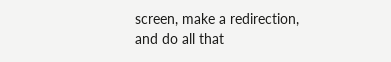screen, make a redirection, and do all that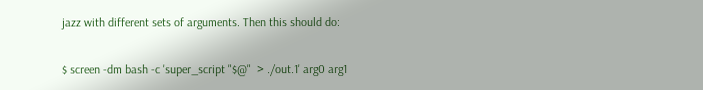jazz with different sets of arguments. Then this should do:

$ screen -dm bash -c 'super_script "$@"  > ./out.1' arg0 arg1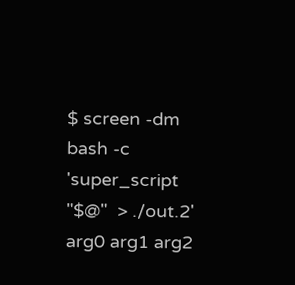$ screen -dm bash -c 'super_script "$@"  > ./out.2' arg0 arg1 arg2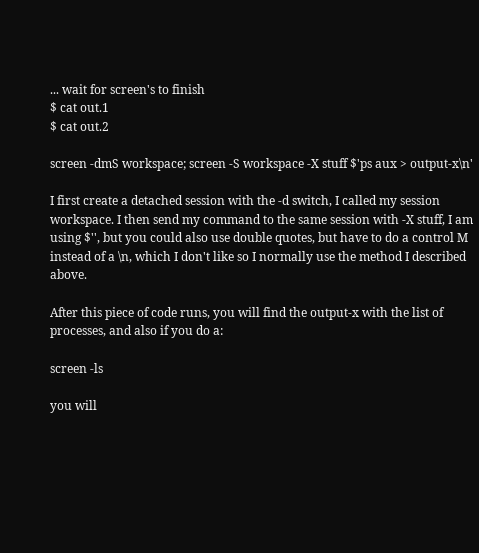... wait for screen's to finish
$ cat out.1
$ cat out.2

screen -dmS workspace; screen -S workspace -X stuff $'ps aux > output-x\n'

I first create a detached session with the -d switch, I called my session workspace. I then send my command to the same session with -X stuff, I am using $'', but you could also use double quotes, but have to do a control M instead of a \n, which I don't like so I normally use the method I described above.

After this piece of code runs, you will find the output-x with the list of processes, and also if you do a:

screen -ls

you will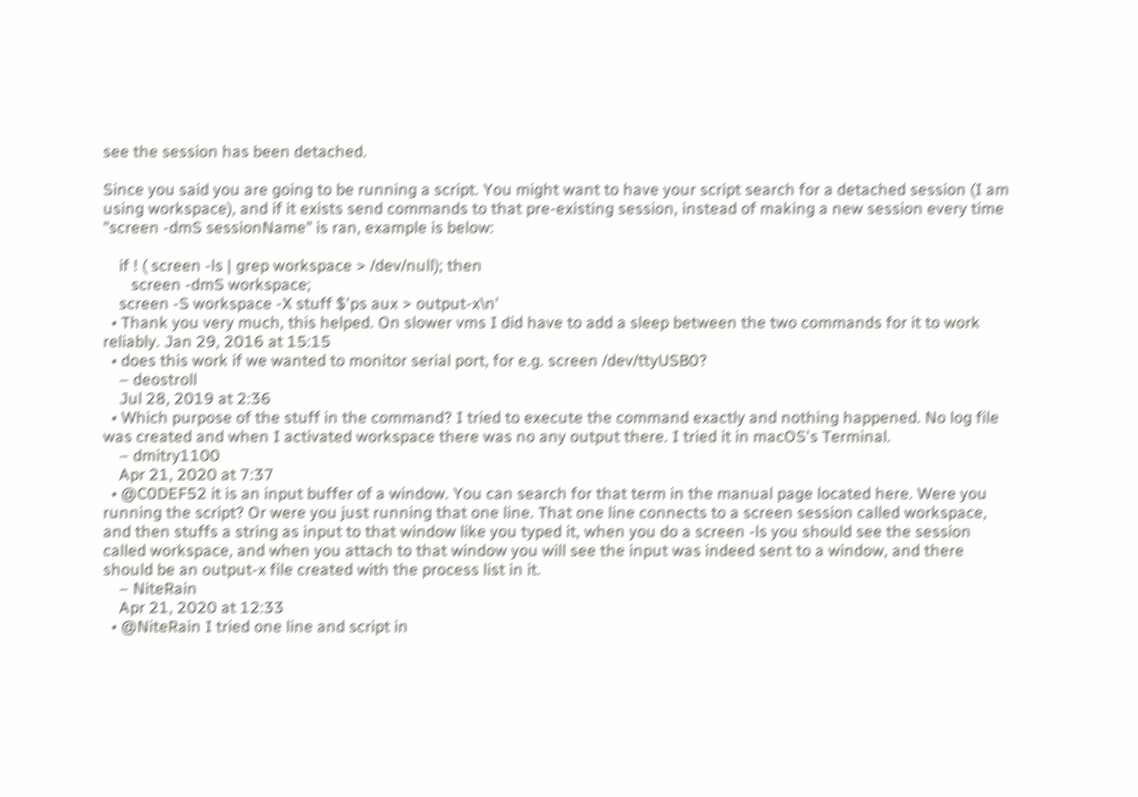see the session has been detached.

Since you said you are going to be running a script. You might want to have your script search for a detached session (I am using workspace), and if it exists send commands to that pre-existing session, instead of making a new session every time "screen -dmS sessionName" is ran, example is below:

    if ! ( screen -ls | grep workspace > /dev/null); then
       screen -dmS workspace;
    screen -S workspace -X stuff $'ps aux > output-x\n'
  • Thank you very much, this helped. On slower vms I did have to add a sleep between the two commands for it to work reliably. Jan 29, 2016 at 15:15
  • does this work if we wanted to monitor serial port, for e.g. screen /dev/ttyUSB0?
    – deostroll
    Jul 28, 2019 at 2:36
  • Which purpose of the stuff in the command? I tried to execute the command exactly and nothing happened. No log file was created and when I activated workspace there was no any output there. I tried it in macOS's Terminal.
    – dmitry1100
    Apr 21, 2020 at 7:37
  • @C0DEF52 it is an input buffer of a window. You can search for that term in the manual page located here. Were you running the script? Or were you just running that one line. That one line connects to a screen session called workspace, and then stuffs a string as input to that window like you typed it, when you do a screen -ls you should see the session called workspace, and when you attach to that window you will see the input was indeed sent to a window, and there should be an output-x file created with the process list in it.
    – NiteRain
    Apr 21, 2020 at 12:33
  • @NiteRain I tried one line and script in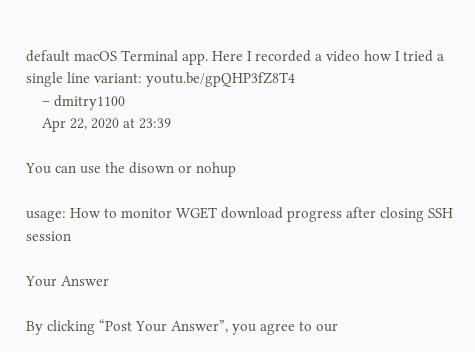default macOS Terminal app. Here I recorded a video how I tried a single line variant: youtu.be/gpQHP3fZ8T4
    – dmitry1100
    Apr 22, 2020 at 23:39

You can use the disown or nohup

usage: How to monitor WGET download progress after closing SSH session

Your Answer

By clicking “Post Your Answer”, you agree to our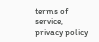terms of service, privacy policy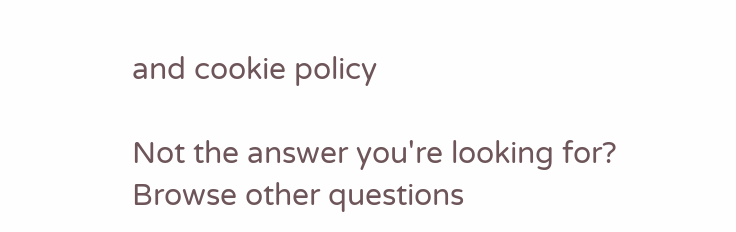and cookie policy

Not the answer you're looking for? Browse other questions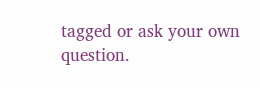tagged or ask your own question.